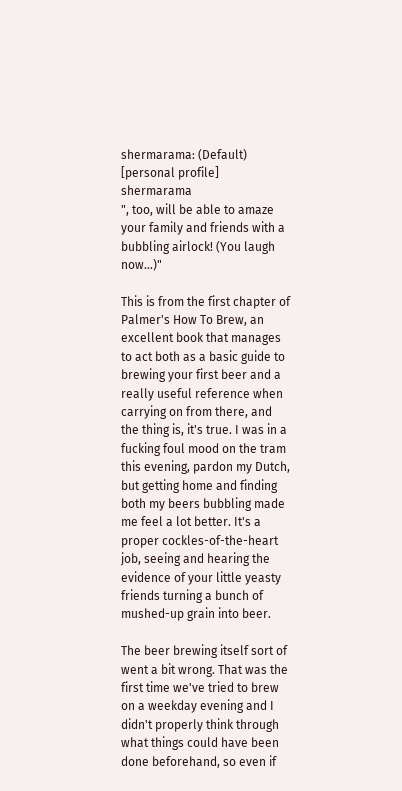shermarama: (Default)
[personal profile] shermarama
", too, will be able to amaze your family and friends with a bubbling airlock! (You laugh now...)"

This is from the first chapter of Palmer's How To Brew, an excellent book that manages to act both as a basic guide to brewing your first beer and a really useful reference when carrying on from there, and the thing is, it's true. I was in a fucking foul mood on the tram this evening, pardon my Dutch, but getting home and finding both my beers bubbling made me feel a lot better. It's a proper cockles-of-the-heart job, seeing and hearing the evidence of your little yeasty friends turning a bunch of mushed-up grain into beer.

The beer brewing itself sort of went a bit wrong. That was the first time we've tried to brew on a weekday evening and I didn't properly think through what things could have been done beforehand, so even if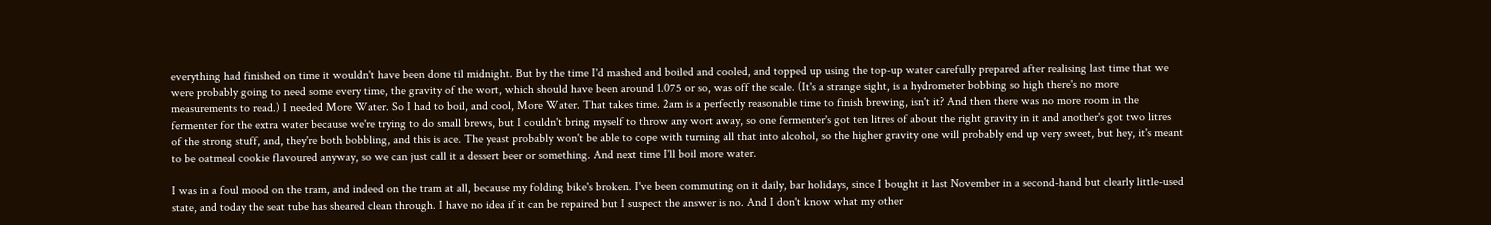everything had finished on time it wouldn't have been done til midnight. But by the time I'd mashed and boiled and cooled, and topped up using the top-up water carefully prepared after realising last time that we were probably going to need some every time, the gravity of the wort, which should have been around 1.075 or so, was off the scale. (It's a strange sight, is a hydrometer bobbing so high there's no more measurements to read.) I needed More Water. So I had to boil, and cool, More Water. That takes time. 2am is a perfectly reasonable time to finish brewing, isn't it? And then there was no more room in the fermenter for the extra water because we're trying to do small brews, but I couldn't bring myself to throw any wort away, so one fermenter's got ten litres of about the right gravity in it and another's got two litres of the strong stuff, and, they're both bobbling, and this is ace. The yeast probably won't be able to cope with turning all that into alcohol, so the higher gravity one will probably end up very sweet, but hey, it's meant to be oatmeal cookie flavoured anyway, so we can just call it a dessert beer or something. And next time I'll boil more water.

I was in a foul mood on the tram, and indeed on the tram at all, because my folding bike's broken. I've been commuting on it daily, bar holidays, since I bought it last November in a second-hand but clearly little-used state, and today the seat tube has sheared clean through. I have no idea if it can be repaired but I suspect the answer is no. And I don't know what my other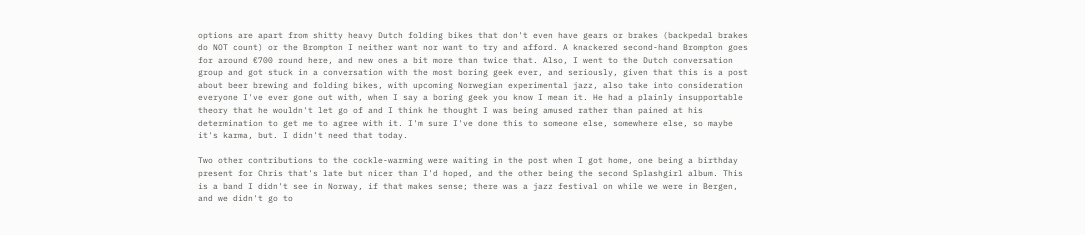options are apart from shitty heavy Dutch folding bikes that don't even have gears or brakes (backpedal brakes do NOT count) or the Brompton I neither want nor want to try and afford. A knackered second-hand Brompton goes for around €700 round here, and new ones a bit more than twice that. Also, I went to the Dutch conversation group and got stuck in a conversation with the most boring geek ever, and seriously, given that this is a post about beer brewing and folding bikes, with upcoming Norwegian experimental jazz, also take into consideration everyone I've ever gone out with, when I say a boring geek you know I mean it. He had a plainly insupportable theory that he wouldn't let go of and I think he thought I was being amused rather than pained at his determination to get me to agree with it. I'm sure I've done this to someone else, somewhere else, so maybe it's karma, but. I didn't need that today.

Two other contributions to the cockle-warming were waiting in the post when I got home, one being a birthday present for Chris that's late but nicer than I'd hoped, and the other being the second Splashgirl album. This is a band I didn't see in Norway, if that makes sense; there was a jazz festival on while we were in Bergen, and we didn't go to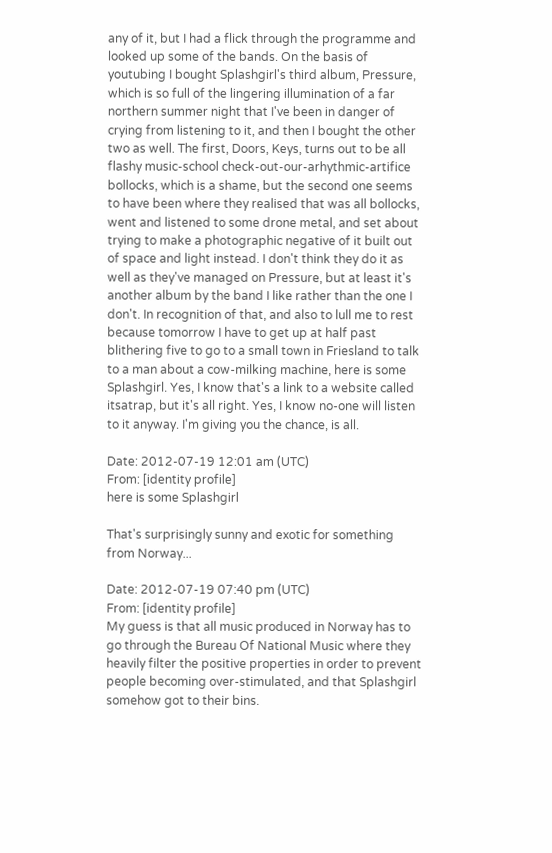any of it, but I had a flick through the programme and looked up some of the bands. On the basis of youtubing I bought Splashgirl's third album, Pressure, which is so full of the lingering illumination of a far northern summer night that I've been in danger of crying from listening to it, and then I bought the other two as well. The first, Doors, Keys, turns out to be all flashy music-school check-out-our-arhythmic-artifice bollocks, which is a shame, but the second one seems to have been where they realised that was all bollocks, went and listened to some drone metal, and set about trying to make a photographic negative of it built out of space and light instead. I don't think they do it as well as they've managed on Pressure, but at least it's another album by the band I like rather than the one I don't. In recognition of that, and also to lull me to rest because tomorrow I have to get up at half past blithering five to go to a small town in Friesland to talk to a man about a cow-milking machine, here is some Splashgirl. Yes, I know that's a link to a website called itsatrap, but it's all right. Yes, I know no-one will listen to it anyway. I'm giving you the chance, is all.

Date: 2012-07-19 12:01 am (UTC)
From: [identity profile]
here is some Splashgirl

That's surprisingly sunny and exotic for something from Norway...

Date: 2012-07-19 07:40 pm (UTC)
From: [identity profile]
My guess is that all music produced in Norway has to go through the Bureau Of National Music where they heavily filter the positive properties in order to prevent people becoming over-stimulated, and that Splashgirl somehow got to their bins.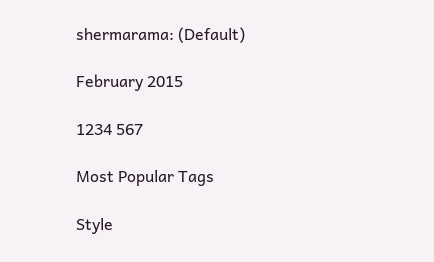shermarama: (Default)

February 2015

1234 567

Most Popular Tags

Style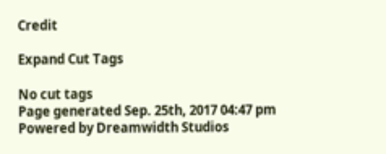Credit

Expand Cut Tags

No cut tags
Page generated Sep. 25th, 2017 04:47 pm
Powered by Dreamwidth Studios